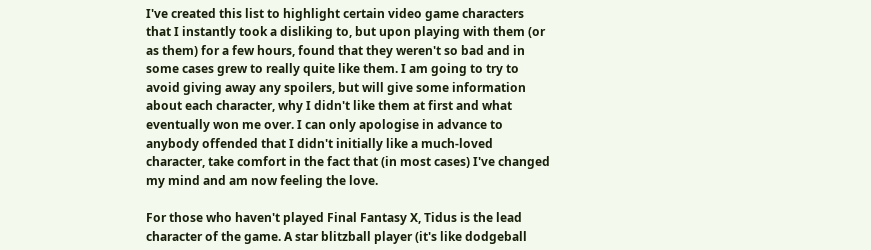I've created this list to highlight certain video game characters that I instantly took a disliking to, but upon playing with them (or as them) for a few hours, found that they weren't so bad and in some cases grew to really quite like them. I am going to try to avoid giving away any spoilers, but will give some information about each character, why I didn't like them at first and what eventually won me over. I can only apologise in advance to anybody offended that I didn't initially like a much-loved character, take comfort in the fact that (in most cases) I've changed my mind and am now feeling the love.

For those who haven't played Final Fantasy X, Tidus is the lead character of the game. A star blitzball player (it's like dodgeball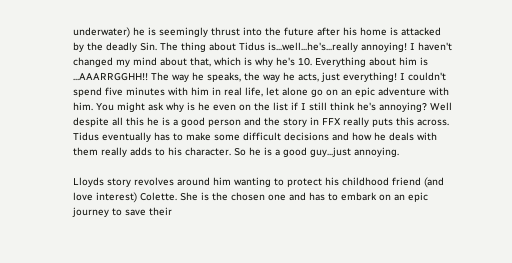underwater) he is seemingly thrust into the future after his home is attacked by the deadly Sin. The thing about Tidus is...well...he's...really annoying! I haven't changed my mind about that, which is why he's 10. Everything about him is ...AAARRGGHH!! The way he speaks, the way he acts, just everything! I couldn't spend five minutes with him in real life, let alone go on an epic adventure with him. You might ask why is he even on the list if I still think he's annoying? Well despite all this he is a good person and the story in FFX really puts this across. Tidus eventually has to make some difficult decisions and how he deals with them really adds to his character. So he is a good guy...just annoying.

Lloyds story revolves around him wanting to protect his childhood friend (and love interest) Colette. She is the chosen one and has to embark on an epic journey to save their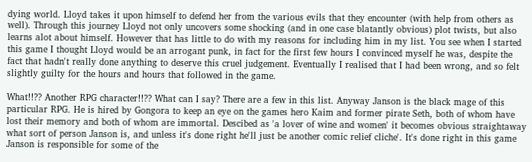dying world. Lloyd takes it upon himself to defend her from the various evils that they encounter (with help from others as well). Through this journey Lloyd not only uncovers some shocking (and in one case blatantly obvious) plot twists, but also learns alot about himself. However that has little to do with my reasons for including him in my list. You see when I started this game I thought Lloyd would be an arrogant punk, in fact for the first few hours I convinced myself he was, despite the fact that hadn't really done anything to deserve this cruel judgement. Eventually I realised that I had been wrong, and so felt slightly guilty for the hours and hours that followed in the game.

What!!?? Another RPG character!!?? What can I say? There are a few in this list. Anyway Janson is the black mage of this particular RPG. He is hired by Gongora to keep an eye on the games hero Kaim and former pirate Seth, both of whom have lost their memory and both of whom are immortal. Descibed as 'a lover of wine and women' it becomes obvious straightaway what sort of person Janson is, and unless it's done right he'll just be another comic relief cliche'. It's done right in this game Janson is responsible for some of the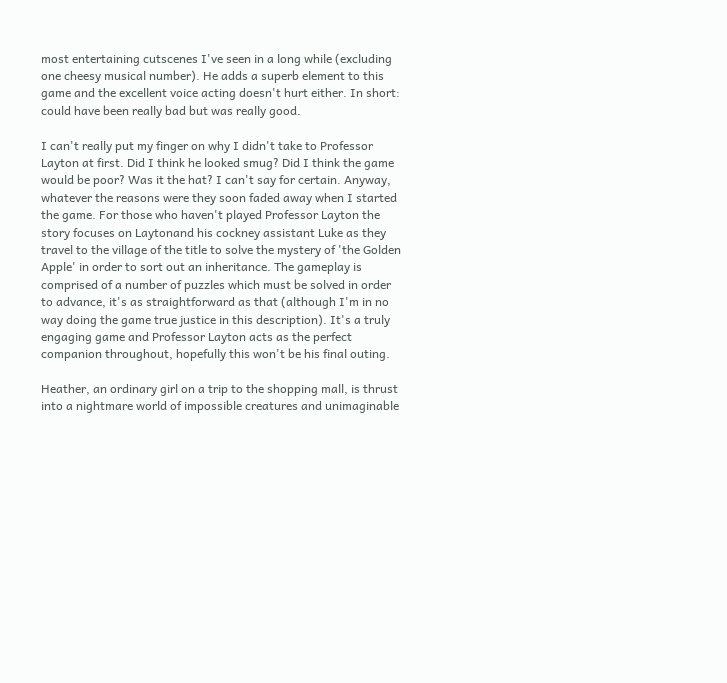most entertaining cutscenes I've seen in a long while (excluding one cheesy musical number). He adds a superb element to this game and the excellent voice acting doesn't hurt either. In short: could have been really bad but was really good.

I can't really put my finger on why I didn't take to Professor Layton at first. Did I think he looked smug? Did I think the game would be poor? Was it the hat? I can't say for certain. Anyway, whatever the reasons were they soon faded away when I started the game. For those who haven't played Professor Layton the story focuses on Laytonand his cockney assistant Luke as they travel to the village of the title to solve the mystery of 'the Golden Apple' in order to sort out an inheritance. The gameplay is comprised of a number of puzzles which must be solved in order to advance, it's as straightforward as that (although I'm in no way doing the game true justice in this description). It's a truly engaging game and Professor Layton acts as the perfect companion throughout, hopefully this won't be his final outing.

Heather, an ordinary girl on a trip to the shopping mall, is thrust into a nightmare world of impossible creatures and unimaginable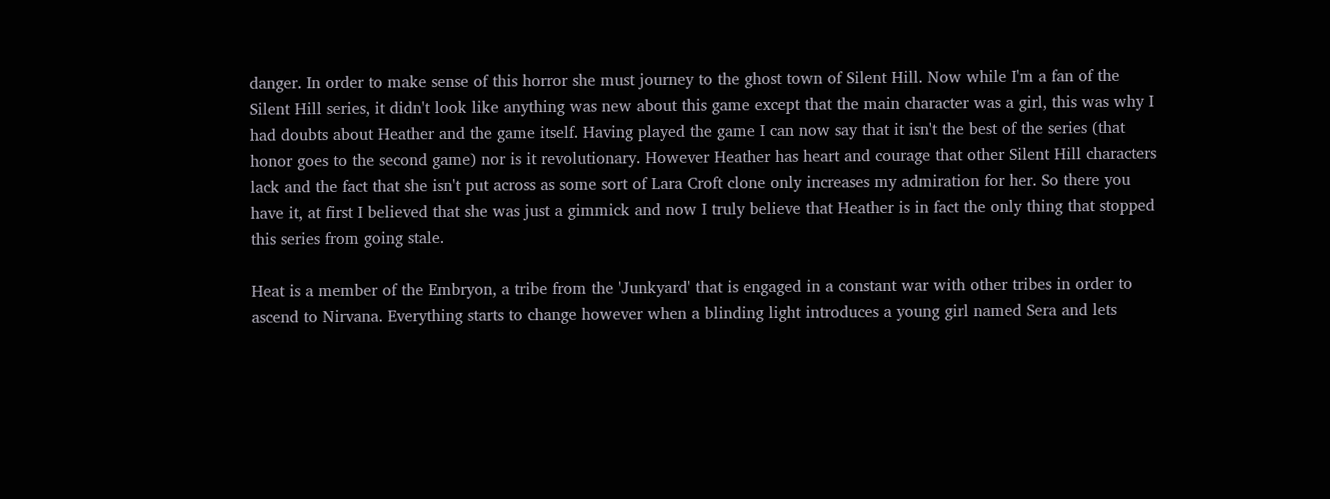danger. In order to make sense of this horror she must journey to the ghost town of Silent Hill. Now while I'm a fan of the Silent Hill series, it didn't look like anything was new about this game except that the main character was a girl, this was why I had doubts about Heather and the game itself. Having played the game I can now say that it isn't the best of the series (that honor goes to the second game) nor is it revolutionary. However Heather has heart and courage that other Silent Hill characters lack and the fact that she isn't put across as some sort of Lara Croft clone only increases my admiration for her. So there you have it, at first I believed that she was just a gimmick and now I truly believe that Heather is in fact the only thing that stopped this series from going stale.

Heat is a member of the Embryon, a tribe from the 'Junkyard' that is engaged in a constant war with other tribes in order to ascend to Nirvana. Everything starts to change however when a blinding light introduces a young girl named Sera and lets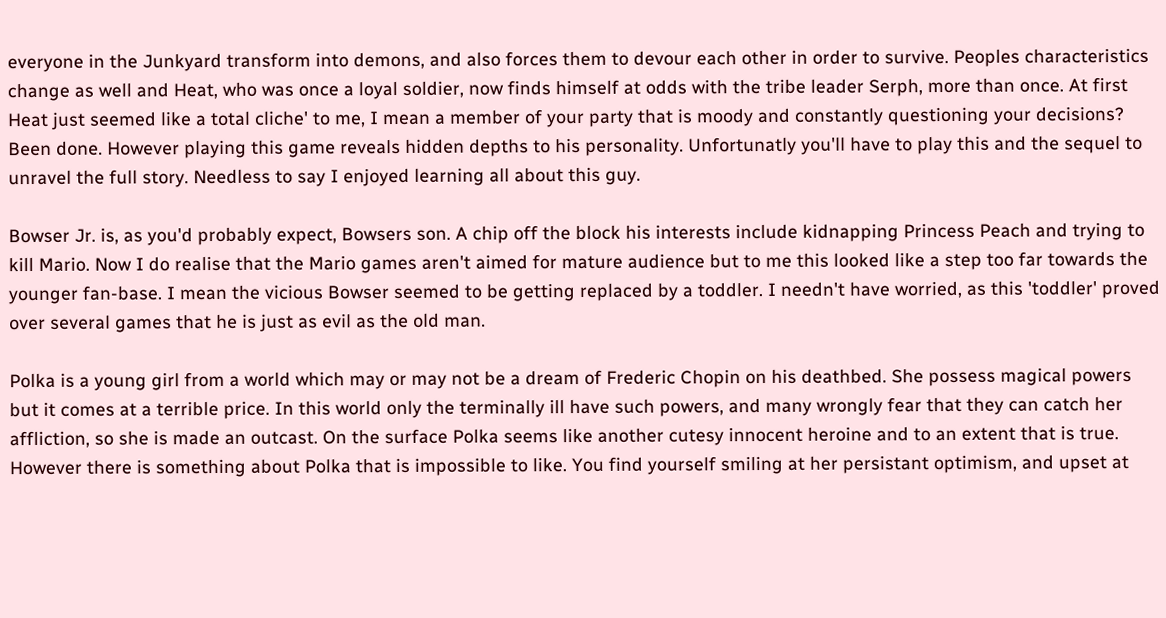everyone in the Junkyard transform into demons, and also forces them to devour each other in order to survive. Peoples characteristics change as well and Heat, who was once a loyal soldier, now finds himself at odds with the tribe leader Serph, more than once. At first Heat just seemed like a total cliche' to me, I mean a member of your party that is moody and constantly questioning your decisions? Been done. However playing this game reveals hidden depths to his personality. Unfortunatly you'll have to play this and the sequel to unravel the full story. Needless to say I enjoyed learning all about this guy.

Bowser Jr. is, as you'd probably expect, Bowsers son. A chip off the block his interests include kidnapping Princess Peach and trying to kill Mario. Now I do realise that the Mario games aren't aimed for mature audience but to me this looked like a step too far towards the younger fan-base. I mean the vicious Bowser seemed to be getting replaced by a toddler. I needn't have worried, as this 'toddler' proved over several games that he is just as evil as the old man.

Polka is a young girl from a world which may or may not be a dream of Frederic Chopin on his deathbed. She possess magical powers but it comes at a terrible price. In this world only the terminally ill have such powers, and many wrongly fear that they can catch her affliction, so she is made an outcast. On the surface Polka seems like another cutesy innocent heroine and to an extent that is true. However there is something about Polka that is impossible to like. You find yourself smiling at her persistant optimism, and upset at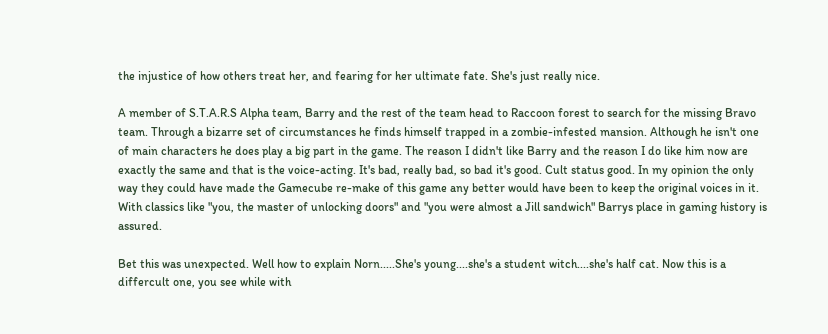the injustice of how others treat her, and fearing for her ultimate fate. She's just really nice.

A member of S.T.A.R.S Alpha team, Barry and the rest of the team head to Raccoon forest to search for the missing Bravo team. Through a bizarre set of circumstances he finds himself trapped in a zombie-infested mansion. Although he isn't one of main characters he does play a big part in the game. The reason I didn't like Barry and the reason I do like him now are exactly the same and that is the voice-acting. It's bad, really bad, so bad it's good. Cult status good. In my opinion the only way they could have made the Gamecube re-make of this game any better would have been to keep the original voices in it. With classics like "you, the master of unlocking doors" and "you were almost a Jill sandwich" Barrys place in gaming history is assured.

Bet this was unexpected. Well how to explain Norn.....She's young....she's a student witch....she's half cat. Now this is a differcult one, you see while with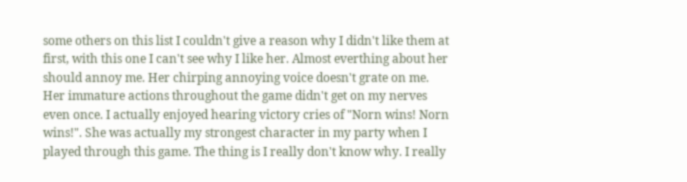some others on this list I couldn't give a reason why I didn't like them at first, with this one I can't see why I like her. Almost everthing about her should annoy me. Her chirping annoying voice doesn't grate on me. Her immature actions throughout the game didn't get on my nerves even once. I actually enjoyed hearing victory cries of "Norn wins! Norn wins!". She was actually my strongest character in my party when I played through this game. The thing is I really don't know why. I really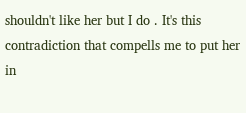shouldn't like her but I do . It's this contradiction that compells me to put her in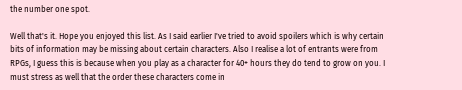the number one spot.

Well that's it. Hope you enjoyed this list. As I said earlier I've tried to avoid spoilers which is why certain bits of information may be missing about certain characters. Also I realise a lot of entrants were from RPGs, I guess this is because when you play as a character for 40+ hours they do tend to grow on you. I must stress as well that the order these characters come in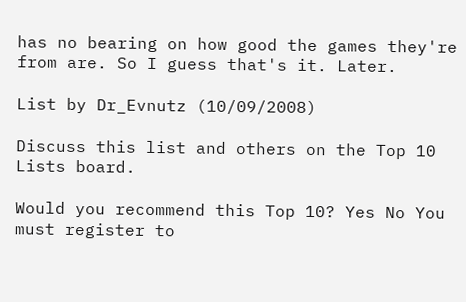has no bearing on how good the games they're from are. So I guess that's it. Later.

List by Dr_Evnutz (10/09/2008)

Discuss this list and others on the Top 10 Lists board.

Would you recommend this Top 10? Yes No You must register to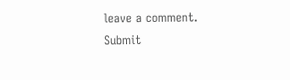leave a comment. Submit